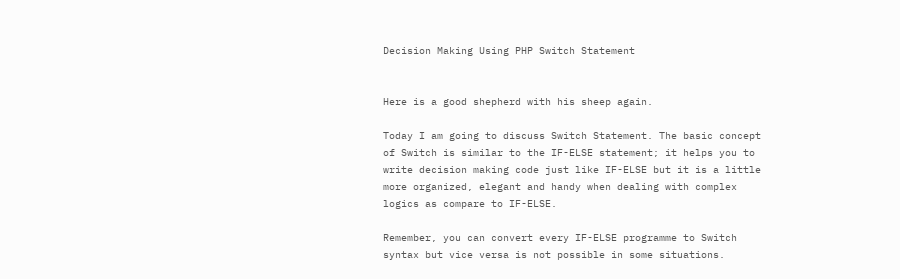Decision Making Using PHP Switch Statement


Here is a good shepherd with his sheep again.

Today I am going to discuss Switch Statement. The basic concept of Switch is similar to the IF-ELSE statement; it helps you to write decision making code just like IF-ELSE but it is a little more organized, elegant and handy when dealing with complex logics as compare to IF-ELSE.

Remember, you can convert every IF-ELSE programme to Switch syntax but vice versa is not possible in some situations.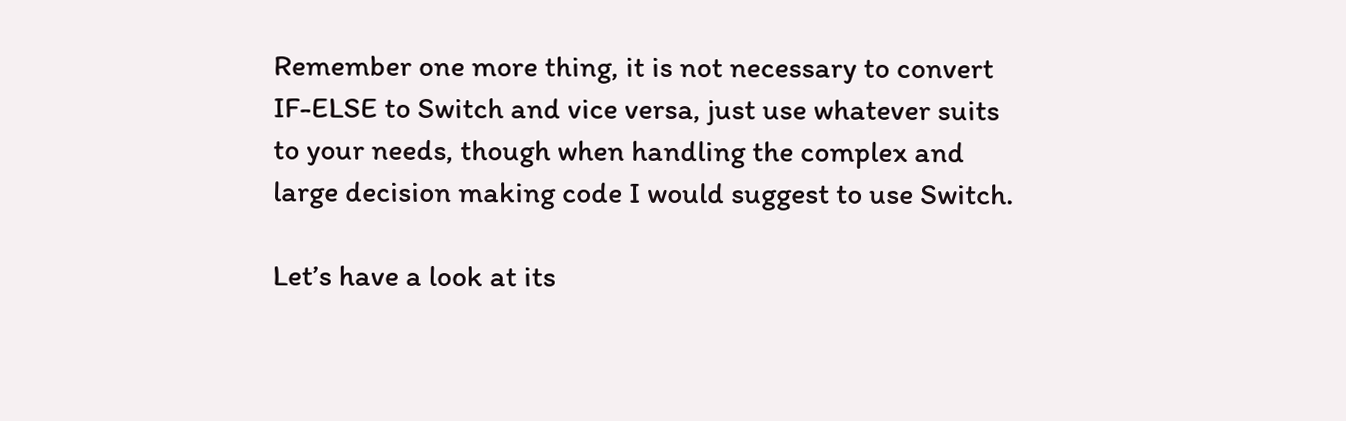Remember one more thing, it is not necessary to convert IF-ELSE to Switch and vice versa, just use whatever suits to your needs, though when handling the complex and large decision making code I would suggest to use Switch.

Let’s have a look at its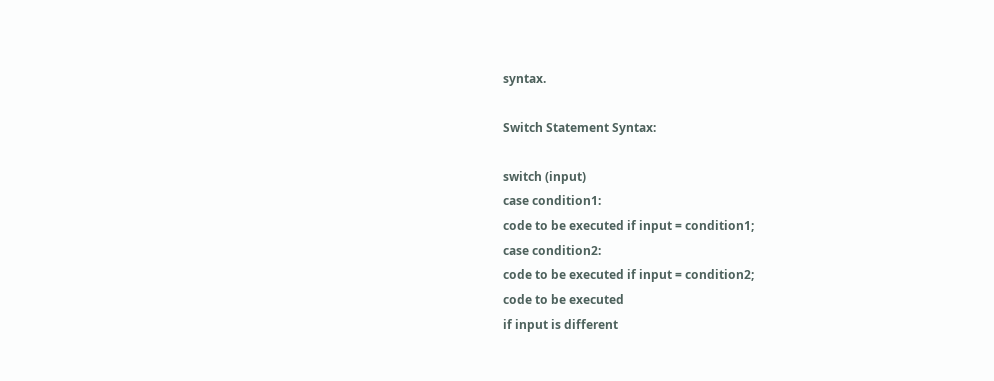syntax.

Switch Statement Syntax:

switch (input)
case condition1:
code to be executed if input = condition1;
case condition2:
code to be executed if input = condition2;
code to be executed
if input is different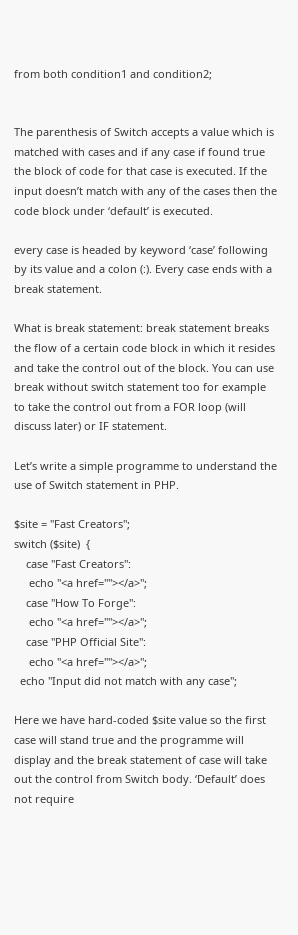from both condition1 and condition2;


The parenthesis of Switch accepts a value which is matched with cases and if any case if found true the block of code for that case is executed. If the input doesn’t match with any of the cases then the code block under ‘default’ is executed.

every case is headed by keyword ‘case’ following by its value and a colon (:). Every case ends with a break statement.

What is break statement: break statement breaks the flow of a certain code block in which it resides and take the control out of the block. You can use break without switch statement too for example to take the control out from a FOR loop (will discuss later) or IF statement.

Let’s write a simple programme to understand the use of Switch statement in PHP.

$site = "Fast Creators";
switch ($site)  {
    case "Fast Creators":
     echo "<a href=""></a>";
    case "How To Forge":
     echo "<a href=""></a>";
    case "PHP Official Site":
     echo "<a href=""></a>";
  echo "Input did not match with any case";

Here we have hard-coded $site value so the first case will stand true and the programme will display and the break statement of case will take out the control from Switch body. ‘Default’ does not require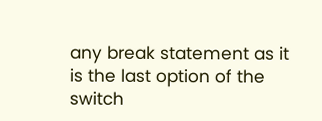any break statement as it is the last option of the switch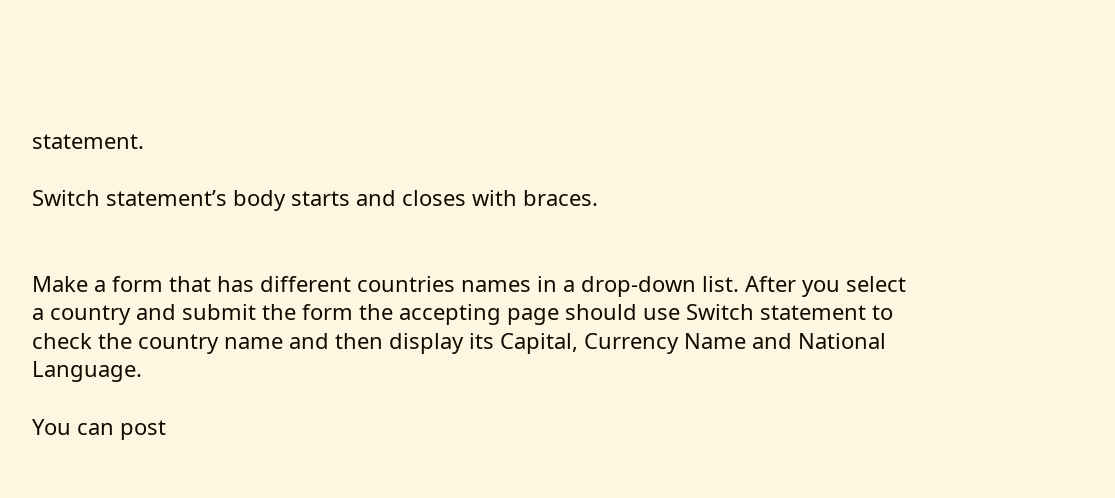statement.

Switch statement’s body starts and closes with braces.


Make a form that has different countries names in a drop-down list. After you select a country and submit the form the accepting page should use Switch statement to check the country name and then display its Capital, Currency Name and National Language.

You can post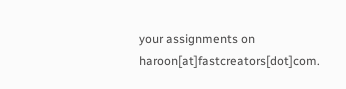your assignments on haroon[at]fastcreators[dot]com.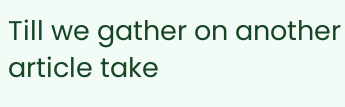Till we gather on another article take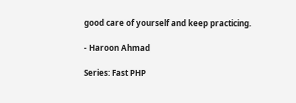good care of yourself and keep practicing.

- Haroon Ahmad

Series: Fast PHP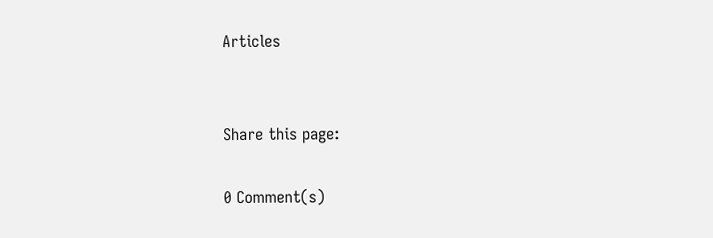Articles


Share this page:

0 Comment(s)